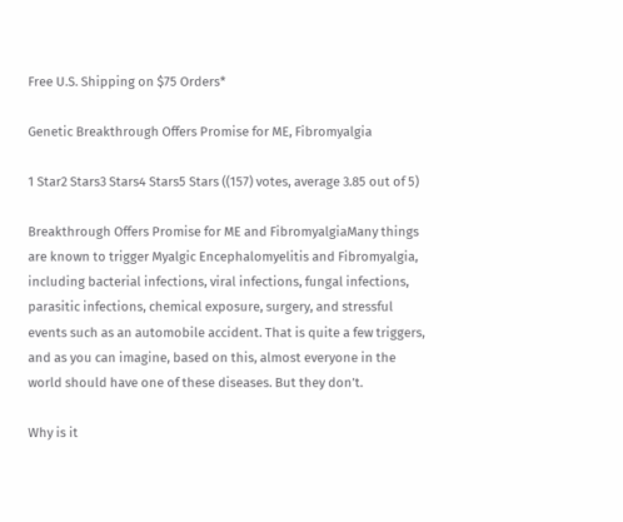Free U.S. Shipping on $75 Orders*

Genetic Breakthrough Offers Promise for ME, Fibromyalgia

1 Star2 Stars3 Stars4 Stars5 Stars ((157) votes, average 3.85 out of 5)

Breakthrough Offers Promise for ME and FibromyalgiaMany things are known to trigger Myalgic Encephalomyelitis and Fibromyalgia, including bacterial infections, viral infections, fungal infections, parasitic infections, chemical exposure, surgery, and stressful events such as an automobile accident. That is quite a few triggers, and as you can imagine, based on this, almost everyone in the world should have one of these diseases. But they don’t.

Why is it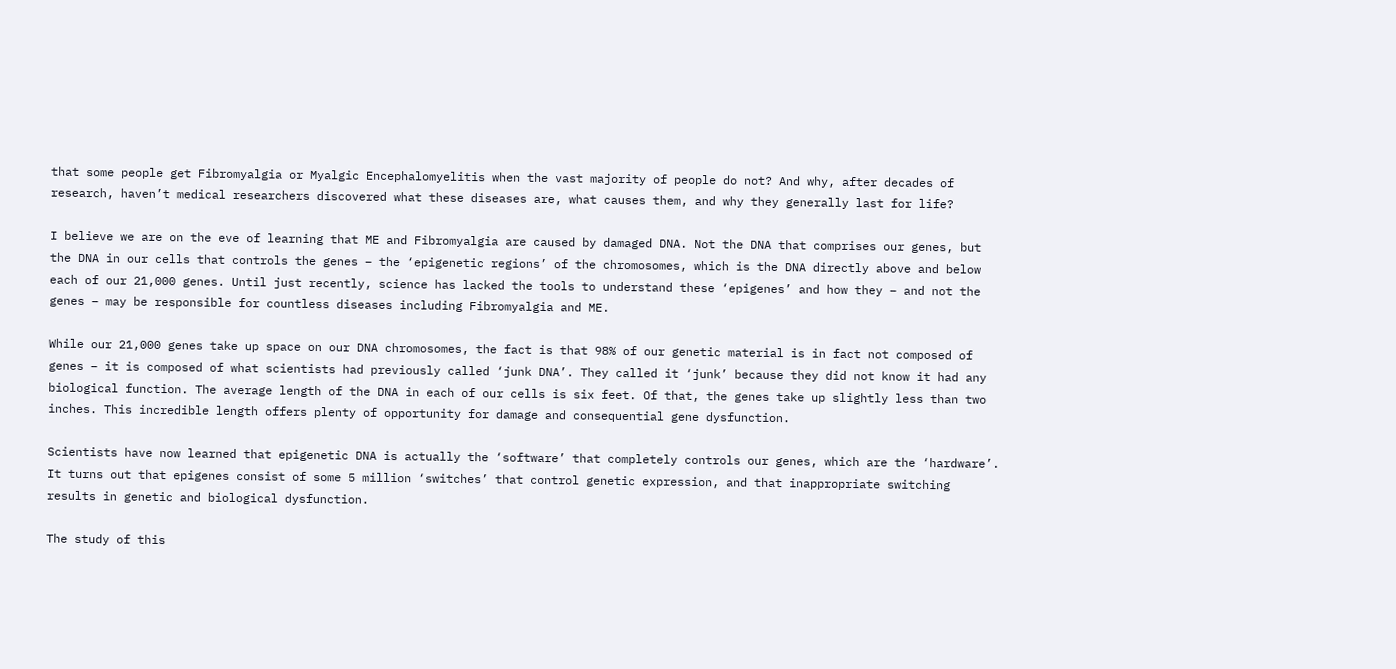that some people get Fibromyalgia or Myalgic Encephalomyelitis when the vast majority of people do not? And why, after decades of research, haven’t medical researchers discovered what these diseases are, what causes them, and why they generally last for life?

I believe we are on the eve of learning that ME and Fibromyalgia are caused by damaged DNA. Not the DNA that comprises our genes, but the DNA in our cells that controls the genes – the ‘epigenetic regions’ of the chromosomes, which is the DNA directly above and below each of our 21,000 genes. Until just recently, science has lacked the tools to understand these ‘epigenes’ and how they – and not the genes – may be responsible for countless diseases including Fibromyalgia and ME.

While our 21,000 genes take up space on our DNA chromosomes, the fact is that 98% of our genetic material is in fact not composed of genes – it is composed of what scientists had previously called ‘junk DNA’. They called it ‘junk’ because they did not know it had any biological function. The average length of the DNA in each of our cells is six feet. Of that, the genes take up slightly less than two inches. This incredible length offers plenty of opportunity for damage and consequential gene dysfunction.

Scientists have now learned that epigenetic DNA is actually the ‘software’ that completely controls our genes, which are the ‘hardware’. It turns out that epigenes consist of some 5 million ‘switches’ that control genetic expression, and that inappropriate switching results in genetic and biological dysfunction.

The study of this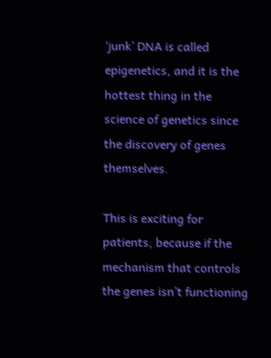‘junk’ DNA is called epigenetics, and it is the hottest thing in the science of genetics since the discovery of genes themselves.

This is exciting for patients, because if the mechanism that controls the genes isn’t functioning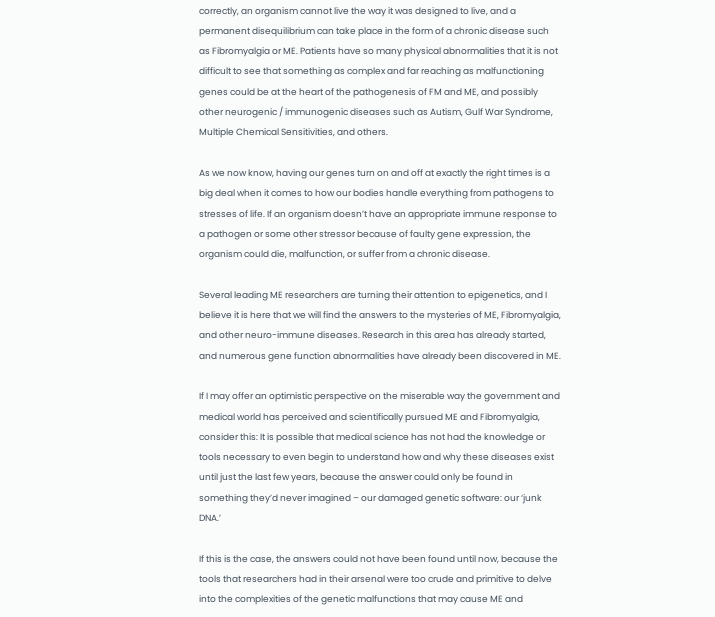correctly, an organism cannot live the way it was designed to live, and a permanent disequilibrium can take place in the form of a chronic disease such as Fibromyalgia or ME. Patients have so many physical abnormalities that it is not difficult to see that something as complex and far reaching as malfunctioning genes could be at the heart of the pathogenesis of FM and ME, and possibly other neurogenic / immunogenic diseases such as Autism, Gulf War Syndrome, Multiple Chemical Sensitivities, and others.

As we now know, having our genes turn on and off at exactly the right times is a big deal when it comes to how our bodies handle everything from pathogens to stresses of life. If an organism doesn’t have an appropriate immune response to a pathogen or some other stressor because of faulty gene expression, the organism could die, malfunction, or suffer from a chronic disease.

Several leading ME researchers are turning their attention to epigenetics, and I believe it is here that we will find the answers to the mysteries of ME, Fibromyalgia, and other neuro-immune diseases. Research in this area has already started, and numerous gene function abnormalities have already been discovered in ME.

If I may offer an optimistic perspective on the miserable way the government and medical world has perceived and scientifically pursued ME and Fibromyalgia, consider this: It is possible that medical science has not had the knowledge or tools necessary to even begin to understand how and why these diseases exist until just the last few years, because the answer could only be found in something they’d never imagined – our damaged genetic software: our ‘junk DNA.’

If this is the case, the answers could not have been found until now, because the tools that researchers had in their arsenal were too crude and primitive to delve into the complexities of the genetic malfunctions that may cause ME and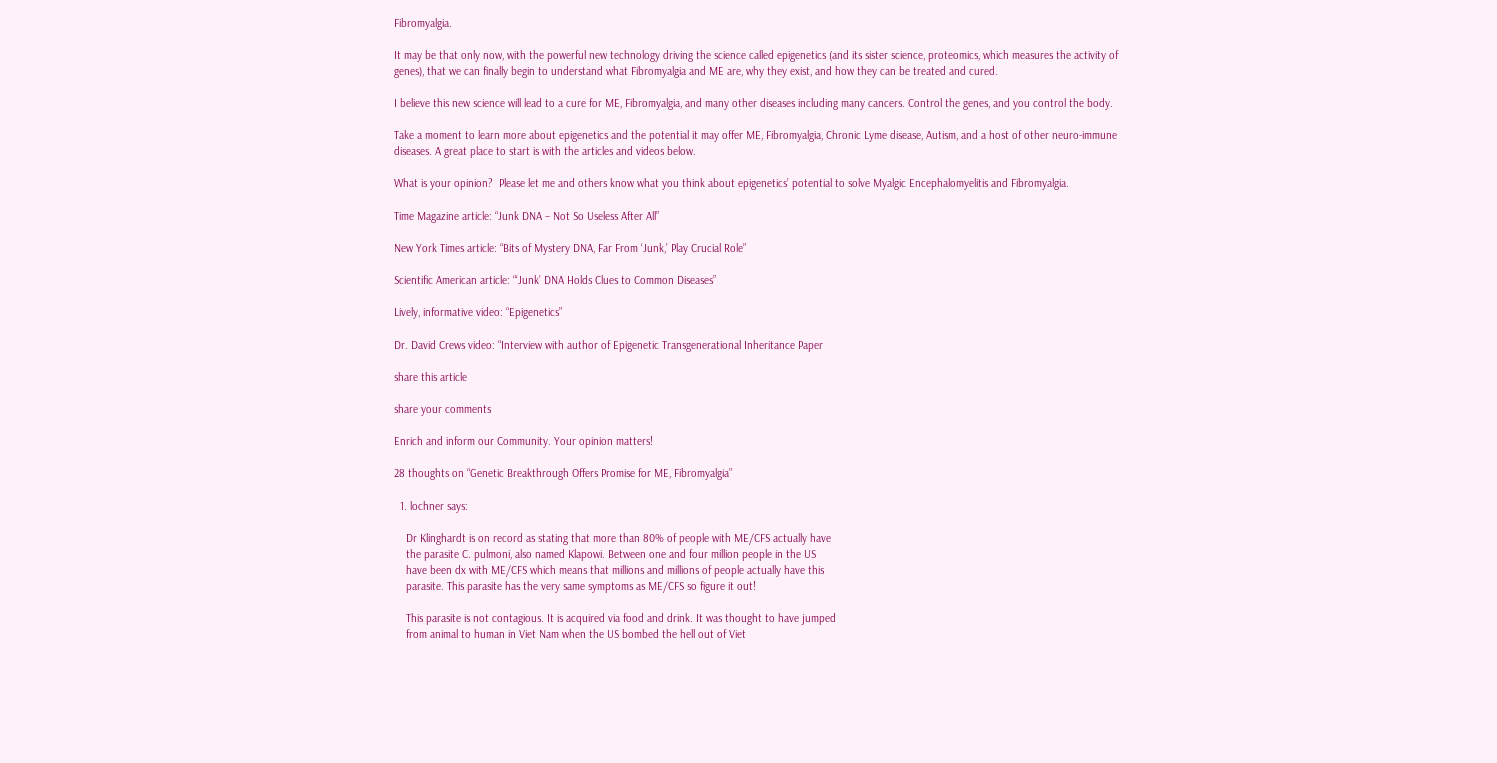Fibromyalgia.

It may be that only now, with the powerful new technology driving the science called epigenetics (and its sister science, proteomics, which measures the activity of genes), that we can finally begin to understand what Fibromyalgia and ME are, why they exist, and how they can be treated and cured.

I believe this new science will lead to a cure for ME, Fibromyalgia, and many other diseases including many cancers. Control the genes, and you control the body.

Take a moment to learn more about epigenetics and the potential it may offer ME, Fibromyalgia, Chronic Lyme disease, Autism, and a host of other neuro-immune diseases. A great place to start is with the articles and videos below.

What is your opinion?  Please let me and others know what you think about epigenetics’ potential to solve Myalgic Encephalomyelitis and Fibromyalgia.

Time Magazine article: “Junk DNA – Not So Useless After All”

New York Times article: “Bits of Mystery DNA, Far From ‘Junk,’ Play Crucial Role”

Scientific American article: “‘Junk’ DNA Holds Clues to Common Diseases”

Lively, informative video: “Epigenetics”

Dr. David Crews video: “Interview with author of Epigenetic Transgenerational Inheritance Paper

share this article

share your comments

Enrich and inform our Community. Your opinion matters!

28 thoughts on “Genetic Breakthrough Offers Promise for ME, Fibromyalgia”

  1. lochner says:

    Dr Klinghardt is on record as stating that more than 80% of people with ME/CFS actually have
    the parasite C. pulmoni, also named Klapowi. Between one and four million people in the US
    have been dx with ME/CFS which means that millions and millions of people actually have this
    parasite. This parasite has the very same symptoms as ME/CFS so figure it out!

    This parasite is not contagious. It is acquired via food and drink. It was thought to have jumped
    from animal to human in Viet Nam when the US bombed the hell out of Viet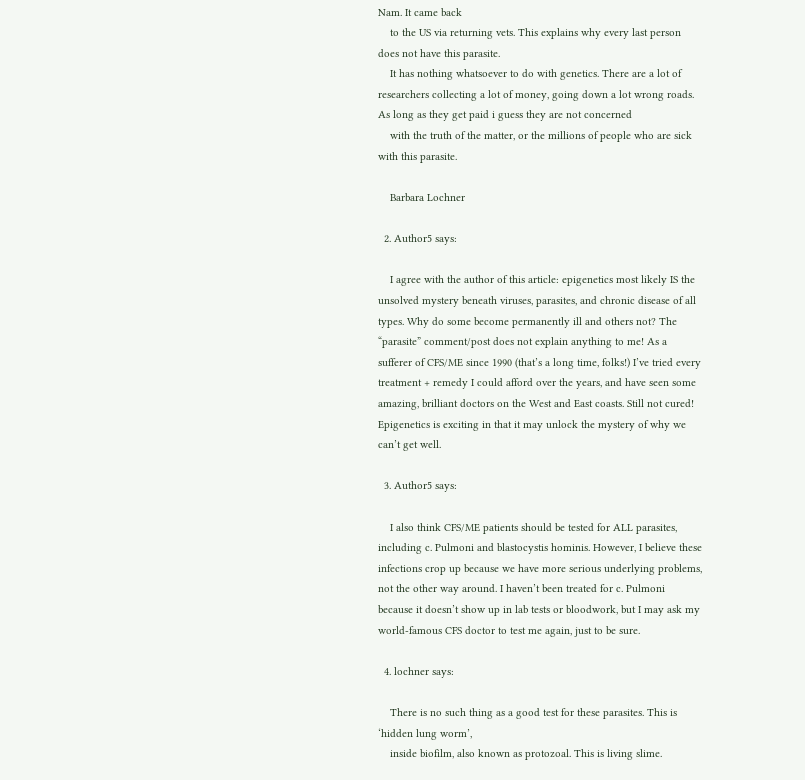Nam. It came back
    to the US via returning vets. This explains why every last person does not have this parasite.
    It has nothing whatsoever to do with genetics. There are a lot of researchers collecting a lot of money, going down a lot wrong roads. As long as they get paid i guess they are not concerned
    with the truth of the matter, or the millions of people who are sick with this parasite.

    Barbara Lochner

  2. Author5 says:

    I agree with the author of this article: epigenetics most likely IS the unsolved mystery beneath viruses, parasites, and chronic disease of all types. Why do some become permanently ill and others not? The “parasite” comment/post does not explain anything to me! As a sufferer of CFS/ME since 1990 (that’s a long time, folks!) I’ve tried every treatment + remedy I could afford over the years, and have seen some amazing, brilliant doctors on the West and East coasts. Still not cured! Epigenetics is exciting in that it may unlock the mystery of why we can’t get well.

  3. Author5 says:

    I also think CFS/ME patients should be tested for ALL parasites, including c. Pulmoni and blastocystis hominis. However, I believe these infections crop up because we have more serious underlying problems, not the other way around. I haven’t been treated for c. Pulmoni because it doesn’t show up in lab tests or bloodwork, but I may ask my world-famous CFS doctor to test me again, just to be sure.

  4. lochner says:

    There is no such thing as a good test for these parasites. This is ‘hidden lung worm’,
    inside biofilm, also known as protozoal. This is living slime.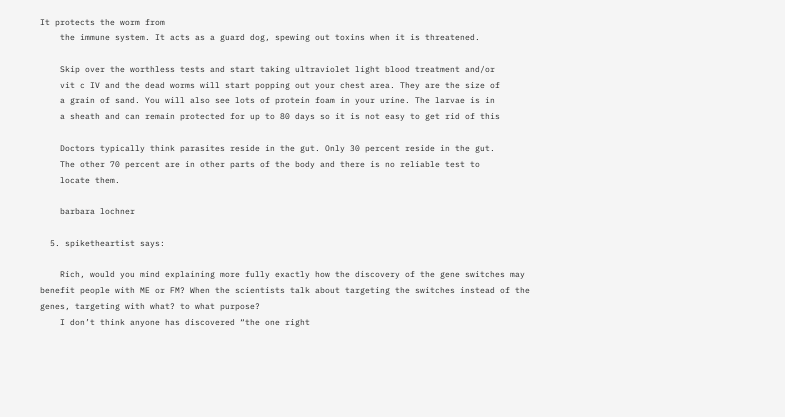It protects the worm from
    the immune system. It acts as a guard dog, spewing out toxins when it is threatened.

    Skip over the worthless tests and start taking ultraviolet light blood treatment and/or
    vit c IV and the dead worms will start popping out your chest area. They are the size of
    a grain of sand. You will also see lots of protein foam in your urine. The larvae is in
    a sheath and can remain protected for up to 80 days so it is not easy to get rid of this

    Doctors typically think parasites reside in the gut. Only 30 percent reside in the gut.
    The other 70 percent are in other parts of the body and there is no reliable test to
    locate them.

    barbara lochner

  5. spiketheartist says:

    Rich, would you mind explaining more fully exactly how the discovery of the gene switches may benefit people with ME or FM? When the scientists talk about targeting the switches instead of the genes, targeting with what? to what purpose?
    I don’t think anyone has discovered “the one right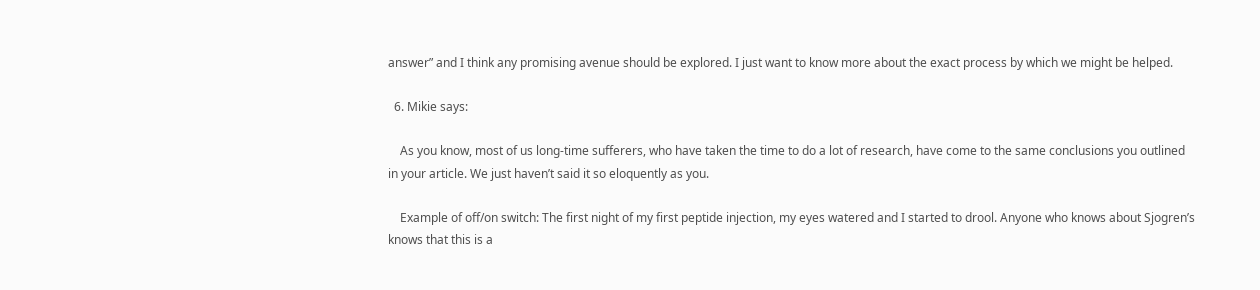answer” and I think any promising avenue should be explored. I just want to know more about the exact process by which we might be helped.

  6. Mikie says:

    As you know, most of us long-time sufferers, who have taken the time to do a lot of research, have come to the same conclusions you outlined in your article. We just haven’t said it so eloquently as you.

    Example of off/on switch: The first night of my first peptide injection, my eyes watered and I started to drool. Anyone who knows about Sjogren’s knows that this is a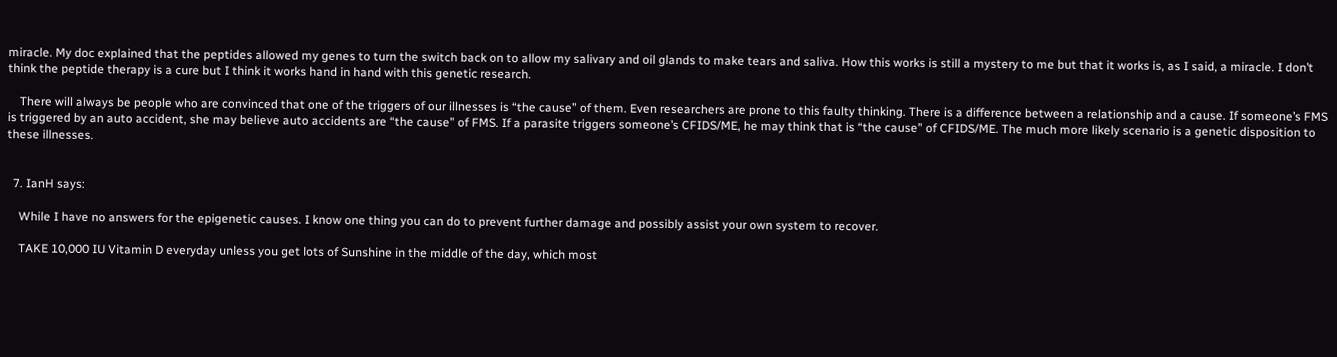miracle. My doc explained that the peptides allowed my genes to turn the switch back on to allow my salivary and oil glands to make tears and saliva. How this works is still a mystery to me but that it works is, as I said, a miracle. I don’t think the peptide therapy is a cure but I think it works hand in hand with this genetic research.

    There will always be people who are convinced that one of the triggers of our illnesses is “the cause” of them. Even researchers are prone to this faulty thinking. There is a difference between a relationship and a cause. If someone’s FMS is triggered by an auto accident, she may believe auto accidents are “the cause” of FMS. If a parasite triggers someone’s CFIDS/ME, he may think that is “the cause” of CFIDS/ME. The much more likely scenario is a genetic disposition to these illnesses.


  7. IanH says:

    While I have no answers for the epigenetic causes. I know one thing you can do to prevent further damage and possibly assist your own system to recover.

    TAKE 10,000 IU Vitamin D everyday unless you get lots of Sunshine in the middle of the day, which most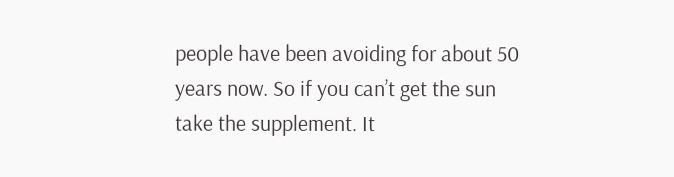people have been avoiding for about 50 years now. So if you can’t get the sun take the supplement. It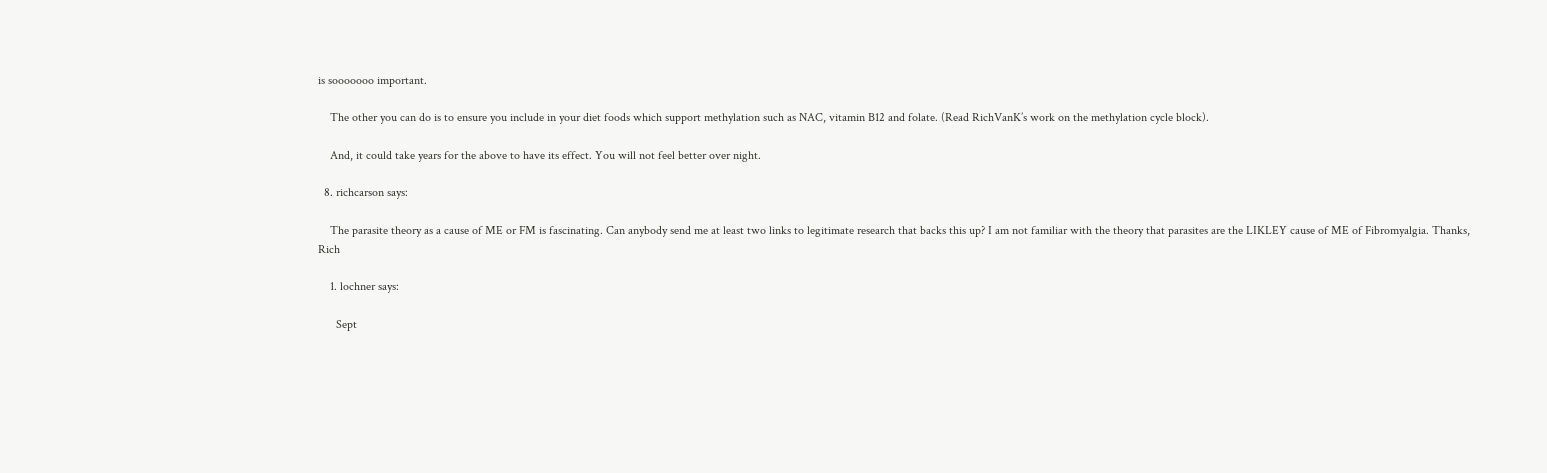is sooooooo important.

    The other you can do is to ensure you include in your diet foods which support methylation such as NAC, vitamin B12 and folate. (Read RichVanK’s work on the methylation cycle block).

    And, it could take years for the above to have its effect. You will not feel better over night.

  8. richcarson says:

    The parasite theory as a cause of ME or FM is fascinating. Can anybody send me at least two links to legitimate research that backs this up? I am not familiar with the theory that parasites are the LIKLEY cause of ME of Fibromyalgia. Thanks, Rich

    1. lochner says:

      Sept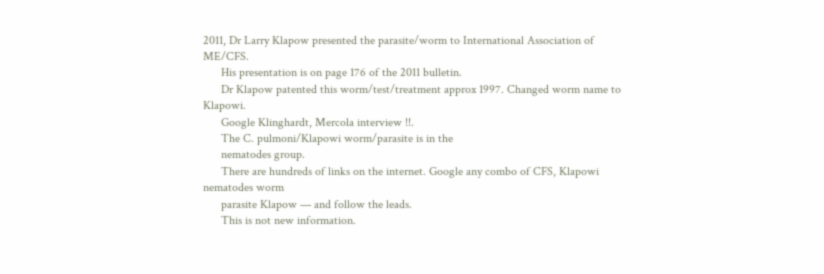2011, Dr Larry Klapow presented the parasite/worm to International Association of ME/CFS.
      His presentation is on page 176 of the 2011 bulletin.
      Dr Klapow patented this worm/test/treatment approx 1997. Changed worm name to Klapowi.
      Google Klinghardt, Mercola interview !!.
      The C. pulmoni/Klapowi worm/parasite is in the
      nematodes group.
      There are hundreds of links on the internet. Google any combo of CFS, Klapowi nematodes worm
      parasite Klapow — and follow the leads.
      This is not new information.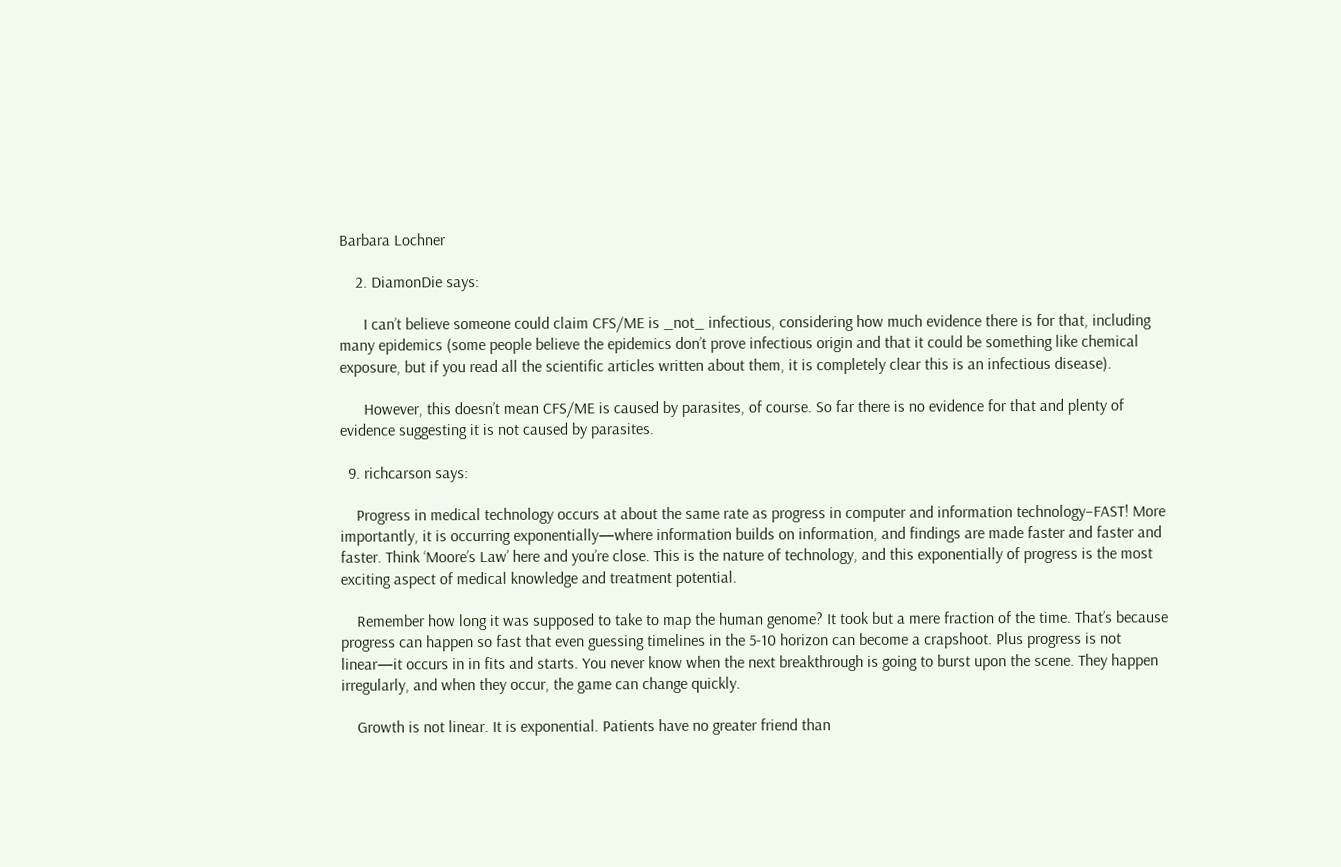Barbara Lochner

    2. DiamonDie says:

      I can’t believe someone could claim CFS/ME is _not_ infectious, considering how much evidence there is for that, including many epidemics (some people believe the epidemics don’t prove infectious origin and that it could be something like chemical exposure, but if you read all the scientific articles written about them, it is completely clear this is an infectious disease).

      However, this doesn’t mean CFS/ME is caused by parasites, of course. So far there is no evidence for that and plenty of evidence suggesting it is not caused by parasites.

  9. richcarson says:

    Progress in medical technology occurs at about the same rate as progress in computer and information technology–FAST! More importantly, it is occurring exponentially—where information builds on information, and findings are made faster and faster and faster. Think ‘Moore’s Law’ here and you’re close. This is the nature of technology, and this exponentially of progress is the most exciting aspect of medical knowledge and treatment potential.

    Remember how long it was supposed to take to map the human genome? It took but a mere fraction of the time. That’s because progress can happen so fast that even guessing timelines in the 5-10 horizon can become a crapshoot. Plus progress is not linear—it occurs in in fits and starts. You never know when the next breakthrough is going to burst upon the scene. They happen irregularly, and when they occur, the game can change quickly.

    Growth is not linear. It is exponential. Patients have no greater friend than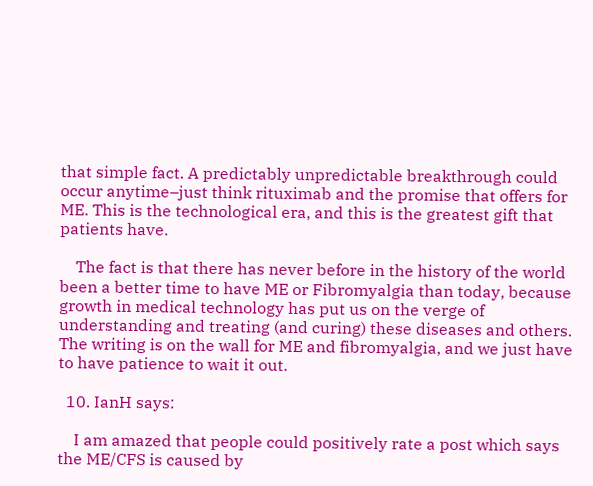that simple fact. A predictably unpredictable breakthrough could occur anytime–just think rituximab and the promise that offers for ME. This is the technological era, and this is the greatest gift that patients have.

    The fact is that there has never before in the history of the world been a better time to have ME or Fibromyalgia than today, because growth in medical technology has put us on the verge of understanding and treating (and curing) these diseases and others. The writing is on the wall for ME and fibromyalgia, and we just have to have patience to wait it out.

  10. IanH says:

    I am amazed that people could positively rate a post which says the ME/CFS is caused by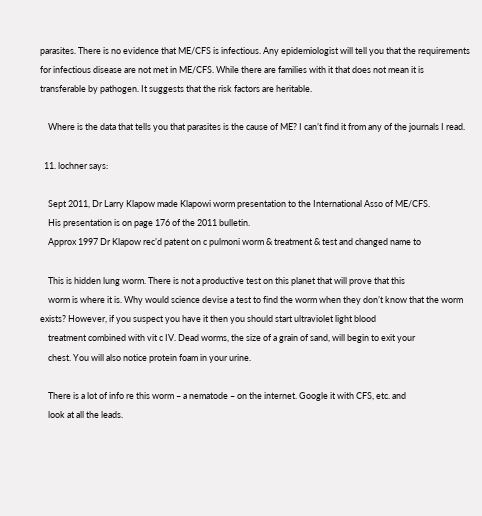parasites. There is no evidence that ME/CFS is infectious. Any epidemiologist will tell you that the requirements for infectious disease are not met in ME/CFS. While there are families with it that does not mean it is transferable by pathogen. It suggests that the risk factors are heritable.

    Where is the data that tells you that parasites is the cause of ME? I can’t find it from any of the journals I read.

  11. lochner says:

    Sept 2011, Dr Larry Klapow made Klapowi worm presentation to the International Asso of ME/CFS.
    His presentation is on page 176 of the 2011 bulletin.
    Approx 1997 Dr Klapow rec’d patent on c pulmoni worm & treatment & test and changed name to

    This is hidden lung worm. There is not a productive test on this planet that will prove that this
    worm is where it is. Why would science devise a test to find the worm when they don’t know that the worm exists? However, if you suspect you have it then you should start ultraviolet light blood
    treatment combined with vit c IV. Dead worms, the size of a grain of sand, will begin to exit your
    chest. You will also notice protein foam in your urine.

    There is a lot of info re this worm – a nematode – on the internet. Google it with CFS, etc. and
    look at all the leads.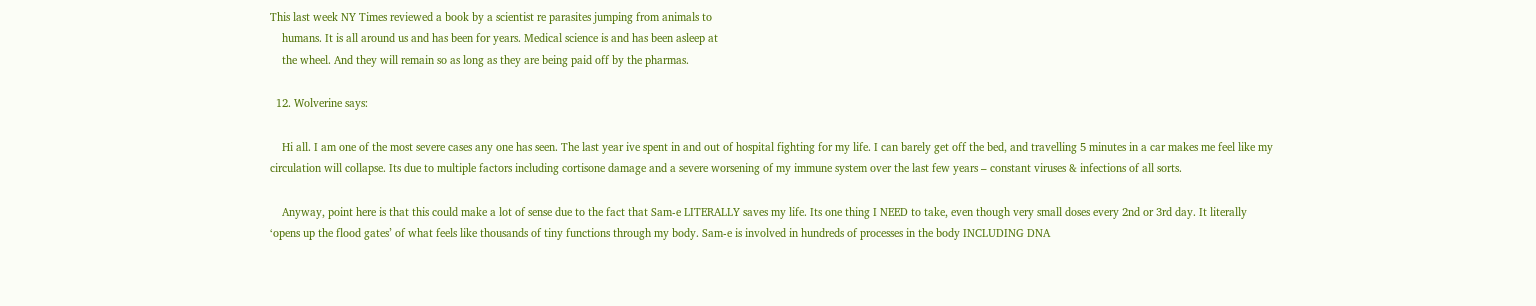This last week NY Times reviewed a book by a scientist re parasites jumping from animals to
    humans. It is all around us and has been for years. Medical science is and has been asleep at
    the wheel. And they will remain so as long as they are being paid off by the pharmas.

  12. Wolverine says:

    Hi all. I am one of the most severe cases any one has seen. The last year ive spent in and out of hospital fighting for my life. I can barely get off the bed, and travelling 5 minutes in a car makes me feel like my circulation will collapse. Its due to multiple factors including cortisone damage and a severe worsening of my immune system over the last few years – constant viruses & infections of all sorts.

    Anyway, point here is that this could make a lot of sense due to the fact that Sam-e LITERALLY saves my life. Its one thing I NEED to take, even though very small doses every 2nd or 3rd day. It literally ‘opens up the flood gates’ of what feels like thousands of tiny functions through my body. Sam-e is involved in hundreds of processes in the body INCLUDING DNA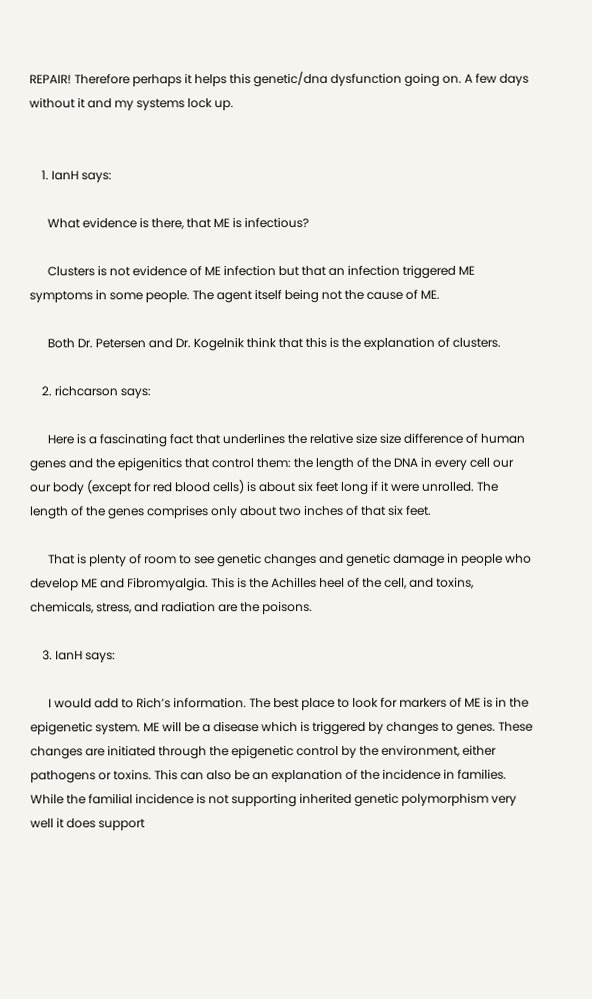REPAIR! Therefore perhaps it helps this genetic/dna dysfunction going on. A few days without it and my systems lock up.


    1. IanH says:

      What evidence is there, that ME is infectious?

      Clusters is not evidence of ME infection but that an infection triggered ME symptoms in some people. The agent itself being not the cause of ME.

      Both Dr. Petersen and Dr. Kogelnik think that this is the explanation of clusters.

    2. richcarson says:

      Here is a fascinating fact that underlines the relative size size difference of human genes and the epigenitics that control them: the length of the DNA in every cell our our body (except for red blood cells) is about six feet long if it were unrolled. The length of the genes comprises only about two inches of that six feet.

      That is plenty of room to see genetic changes and genetic damage in people who develop ME and Fibromyalgia. This is the Achilles heel of the cell, and toxins, chemicals, stress, and radiation are the poisons.

    3. IanH says:

      I would add to Rich’s information. The best place to look for markers of ME is in the epigenetic system. ME will be a disease which is triggered by changes to genes. These changes are initiated through the epigenetic control by the environment, either pathogens or toxins. This can also be an explanation of the incidence in families. While the familial incidence is not supporting inherited genetic polymorphism very well it does support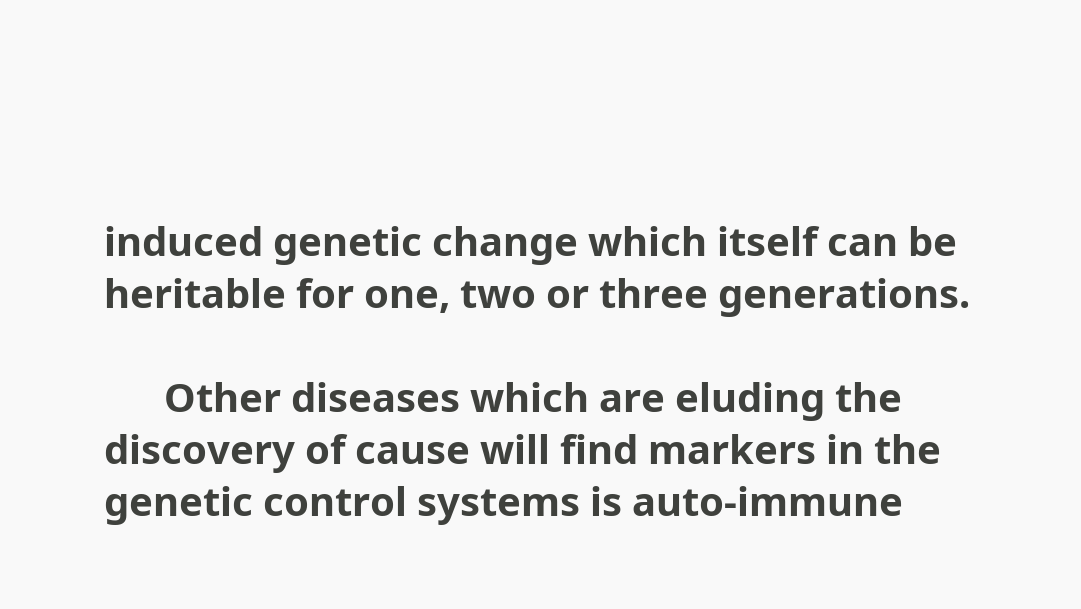induced genetic change which itself can be heritable for one, two or three generations.

      Other diseases which are eluding the discovery of cause will find markers in the genetic control systems is auto-immune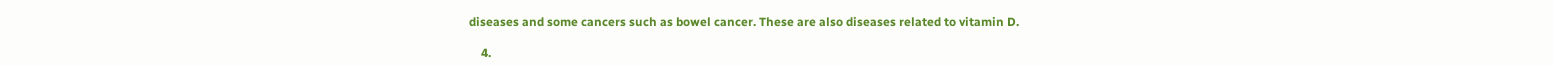diseases and some cancers such as bowel cancer. These are also diseases related to vitamin D.

    4.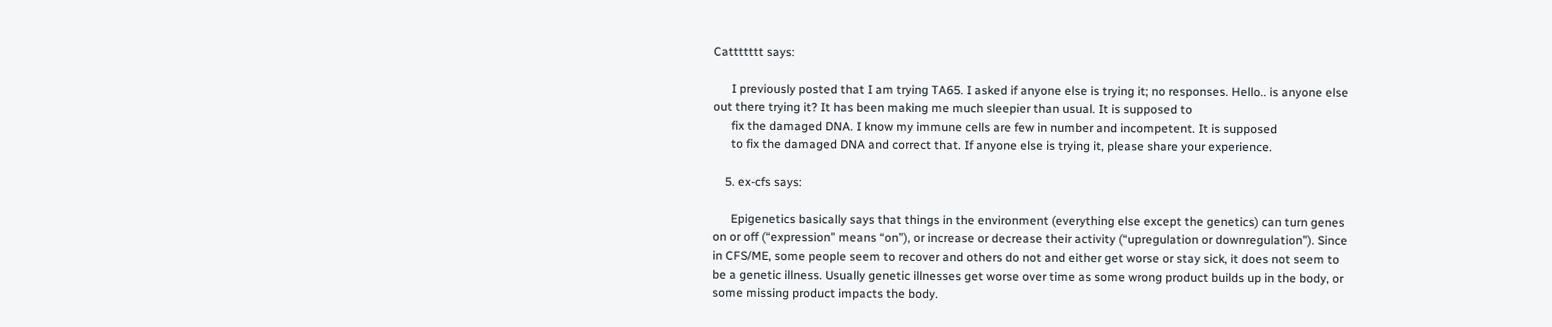Cattttttt says:

      I previously posted that I am trying TA65. I asked if anyone else is trying it; no responses. Hello.. is anyone else out there trying it? It has been making me much sleepier than usual. It is supposed to
      fix the damaged DNA. I know my immune cells are few in number and incompetent. It is supposed
      to fix the damaged DNA and correct that. If anyone else is trying it, please share your experience.

    5. ex-cfs says:

      Epigenetics basically says that things in the environment (everything else except the genetics) can turn genes on or off (“expression” means “on”), or increase or decrease their activity (“upregulation or downregulation”). Since in CFS/ME, some people seem to recover and others do not and either get worse or stay sick, it does not seem to be a genetic illness. Usually genetic illnesses get worse over time as some wrong product builds up in the body, or some missing product impacts the body.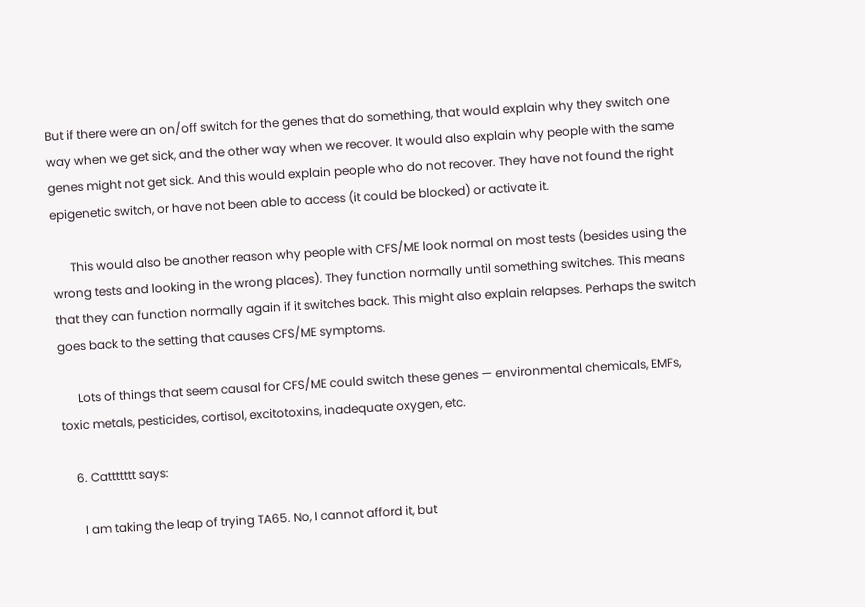But if there were an on/off switch for the genes that do something, that would explain why they switch one way when we get sick, and the other way when we recover. It would also explain why people with the same genes might not get sick. And this would explain people who do not recover. They have not found the right epigenetic switch, or have not been able to access (it could be blocked) or activate it.

      This would also be another reason why people with CFS/ME look normal on most tests (besides using the wrong tests and looking in the wrong places). They function normally until something switches. This means that they can function normally again if it switches back. This might also explain relapses. Perhaps the switch goes back to the setting that causes CFS/ME symptoms.

      Lots of things that seem causal for CFS/ME could switch these genes — environmental chemicals, EMFs, toxic metals, pesticides, cortisol, excitotoxins, inadequate oxygen, etc.

    6. Cattttttt says:

      I am taking the leap of trying TA65. No, I cannot afford it, but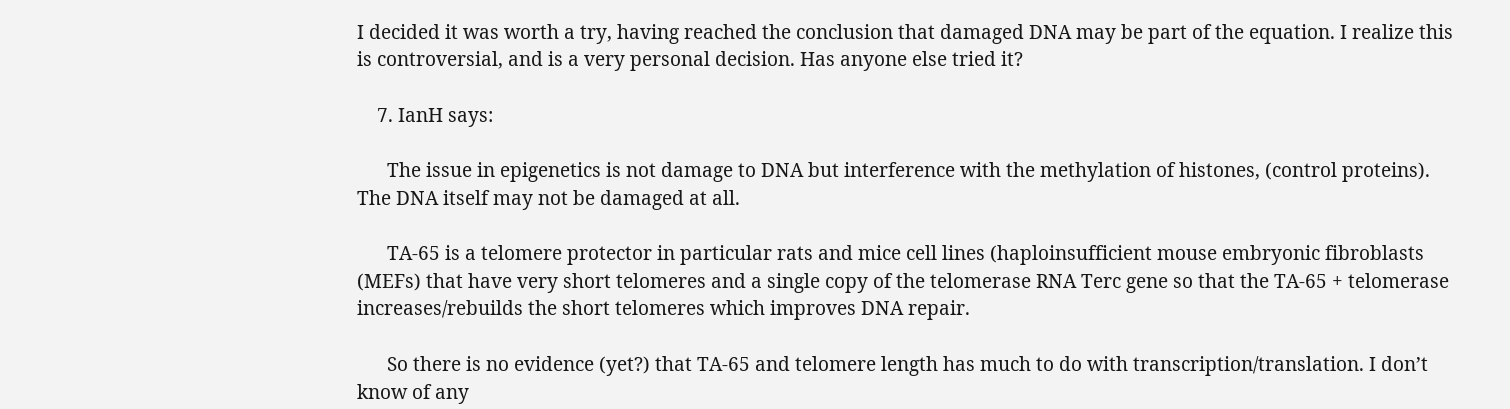I decided it was worth a try, having reached the conclusion that damaged DNA may be part of the equation. I realize this is controversial, and is a very personal decision. Has anyone else tried it?

    7. IanH says:

      The issue in epigenetics is not damage to DNA but interference with the methylation of histones, (control proteins). The DNA itself may not be damaged at all.

      TA-65 is a telomere protector in particular rats and mice cell lines (haploinsufficient mouse embryonic fibroblasts (MEFs) that have very short telomeres and a single copy of the telomerase RNA Terc gene so that the TA-65 + telomerase increases/rebuilds the short telomeres which improves DNA repair.

      So there is no evidence (yet?) that TA-65 and telomere length has much to do with transcription/translation. I don’t know of any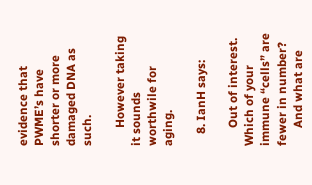evidence that PWME’s have shorter or more damaged DNA as such.

      However taking it sounds worthwile for aging.

    8. IanH says:

      Out of interest. Which of your immune “cells” are fewer in number?
      And what are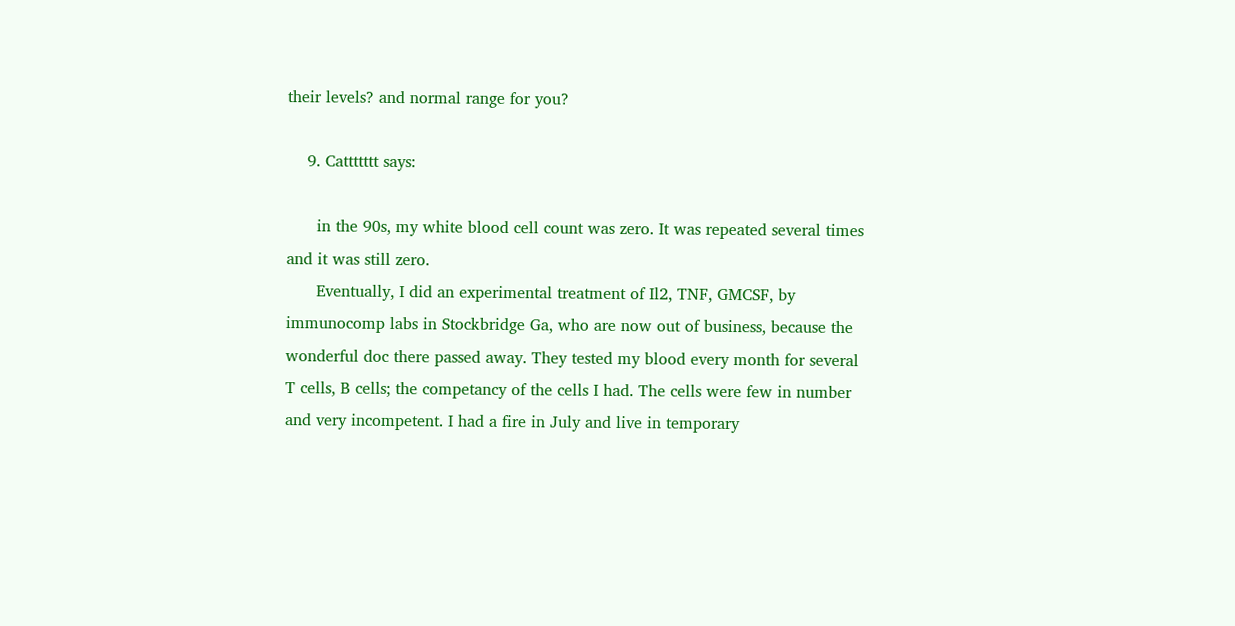their levels? and normal range for you?

    9. Cattttttt says:

      in the 90s, my white blood cell count was zero. It was repeated several times and it was still zero.
      Eventually, I did an experimental treatment of Il2, TNF, GMCSF, by immunocomp labs in Stockbridge Ga, who are now out of business, because the wonderful doc there passed away. They tested my blood every month for several T cells, B cells; the competancy of the cells I had. The cells were few in number and very incompetent. I had a fire in July and live in temporary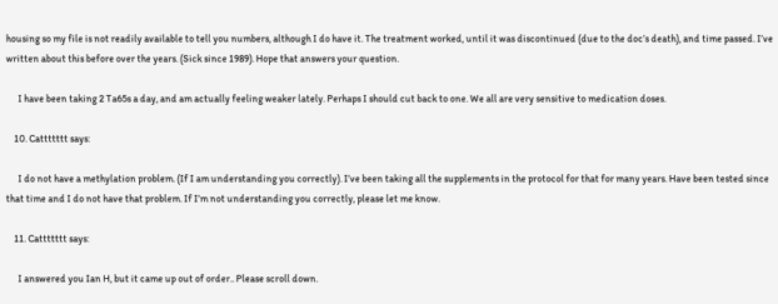housing so my file is not readily available to tell you numbers, although I do have it. The treatment worked, until it was discontinued (due to the doc’s death), and time passed. I’ve written about this before over the years. (Sick since 1989). Hope that answers your question.

      I have been taking 2 Ta65s a day, and am actually feeling weaker lately. Perhaps I should cut back to one. We all are very sensitive to medication doses.

    10. Cattttttt says:

      I do not have a methylation problem. (If I am understanding you correctly). I’ve been taking all the supplements in the protocol for that for many years. Have been tested since that time and I do not have that problem. If I’m not understanding you correctly, please let me know.

    11. Cattttttt says:

      I answered you Ian H, but it came up out of order.. Please scroll down.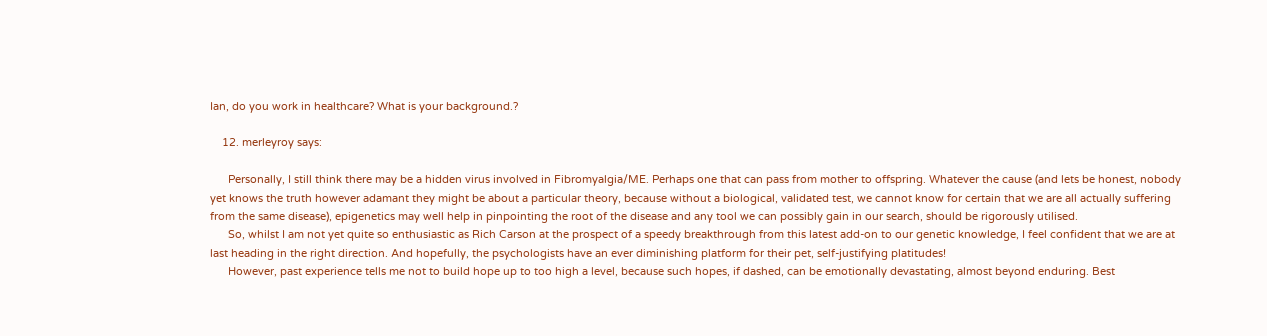Ian, do you work in healthcare? What is your background.?

    12. merleyroy says:

      Personally, I still think there may be a hidden virus involved in Fibromyalgia/ME. Perhaps one that can pass from mother to offspring. Whatever the cause (and lets be honest, nobody yet knows the truth however adamant they might be about a particular theory, because without a biological, validated test, we cannot know for certain that we are all actually suffering from the same disease), epigenetics may well help in pinpointing the root of the disease and any tool we can possibly gain in our search, should be rigorously utilised.
      So, whilst I am not yet quite so enthusiastic as Rich Carson at the prospect of a speedy breakthrough from this latest add-on to our genetic knowledge, I feel confident that we are at last heading in the right direction. And hopefully, the psychologists have an ever diminishing platform for their pet, self-justifying platitudes!
      However, past experience tells me not to build hope up to too high a level, because such hopes, if dashed, can be emotionally devastating, almost beyond enduring. Best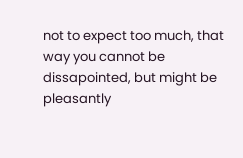not to expect too much, that way you cannot be dissapointed, but might be pleasantly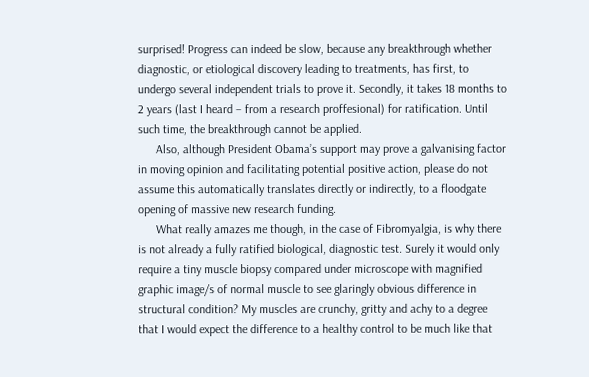surprised! Progress can indeed be slow, because any breakthrough whether diagnostic, or etiological discovery leading to treatments, has first, to undergo several independent trials to prove it. Secondly, it takes 18 months to 2 years (last I heard – from a research proffesional) for ratification. Until such time, the breakthrough cannot be applied.
      Also, although President Obama’s support may prove a galvanising factor in moving opinion and facilitating potential positive action, please do not assume this automatically translates directly or indirectly, to a floodgate opening of massive new research funding.
      What really amazes me though, in the case of Fibromyalgia, is why there is not already a fully ratified biological, diagnostic test. Surely it would only require a tiny muscle biopsy compared under microscope with magnified graphic image/s of normal muscle to see glaringly obvious difference in structural condition? My muscles are crunchy, gritty and achy to a degree that I would expect the difference to a healthy control to be much like that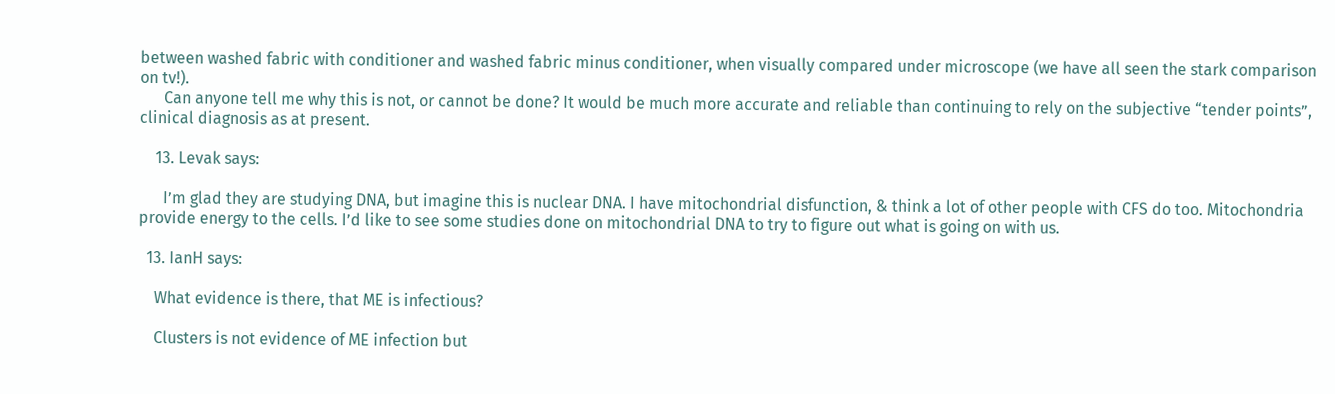between washed fabric with conditioner and washed fabric minus conditioner, when visually compared under microscope (we have all seen the stark comparison on tv!).
      Can anyone tell me why this is not, or cannot be done? It would be much more accurate and reliable than continuing to rely on the subjective “tender points”, clinical diagnosis as at present.

    13. Levak says:

      I’m glad they are studying DNA, but imagine this is nuclear DNA. I have mitochondrial disfunction, & think a lot of other people with CFS do too. Mitochondria provide energy to the cells. I’d like to see some studies done on mitochondrial DNA to try to figure out what is going on with us.

  13. IanH says:

    What evidence is there, that ME is infectious?

    Clusters is not evidence of ME infection but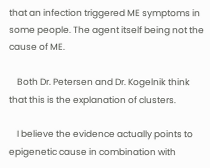that an infection triggered ME symptoms in some people. The agent itself being not the cause of ME.

    Both Dr. Petersen and Dr. Kogelnik think that this is the explanation of clusters.

    I believe the evidence actually points to epigenetic cause in combination with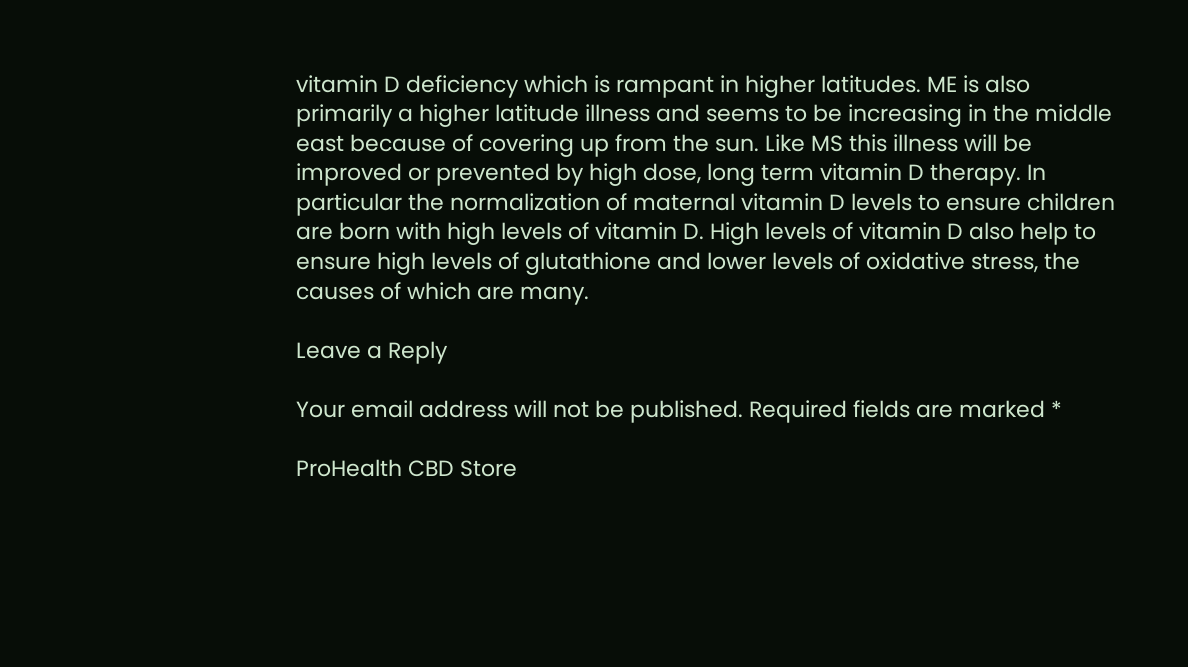vitamin D deficiency which is rampant in higher latitudes. ME is also primarily a higher latitude illness and seems to be increasing in the middle east because of covering up from the sun. Like MS this illness will be improved or prevented by high dose, long term vitamin D therapy. In particular the normalization of maternal vitamin D levels to ensure children are born with high levels of vitamin D. High levels of vitamin D also help to ensure high levels of glutathione and lower levels of oxidative stress, the causes of which are many.

Leave a Reply

Your email address will not be published. Required fields are marked *

ProHealth CBD Store